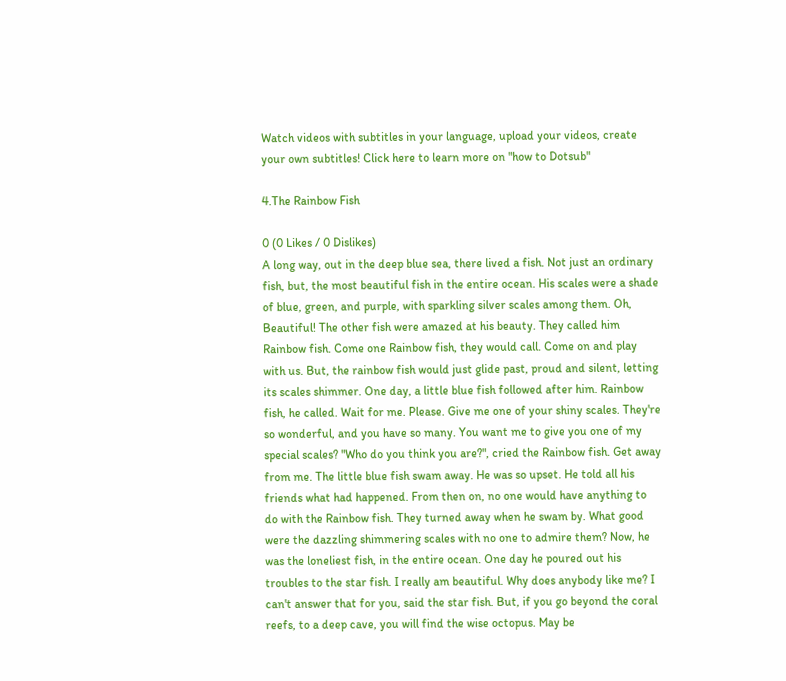Watch videos with subtitles in your language, upload your videos, create your own subtitles! Click here to learn more on "how to Dotsub"

4.The Rainbow Fish

0 (0 Likes / 0 Dislikes)
A long way, out in the deep blue sea, there lived a fish. Not just an ordinary fish, but, the most beautiful fish in the entire ocean. His scales were a shade of blue, green, and purple, with sparkling silver scales among them. Oh, Beautiful! The other fish were amazed at his beauty. They called him Rainbow fish. Come one Rainbow fish, they would call. Come on and play with us. But, the rainbow fish would just glide past, proud and silent, letting its scales shimmer. One day, a little blue fish followed after him. Rainbow fish, he called. Wait for me. Please. Give me one of your shiny scales. They're so wonderful, and you have so many. You want me to give you one of my special scales? "Who do you think you are?", cried the Rainbow fish. Get away from me. The little blue fish swam away. He was so upset. He told all his friends what had happened. From then on, no one would have anything to do with the Rainbow fish. They turned away when he swam by. What good were the dazzling shimmering scales with no one to admire them? Now, he was the loneliest fish, in the entire ocean. One day he poured out his troubles to the star fish. I really am beautiful. Why does anybody like me? I can't answer that for you, said the star fish. But, if you go beyond the coral reefs, to a deep cave, you will find the wise octopus. May be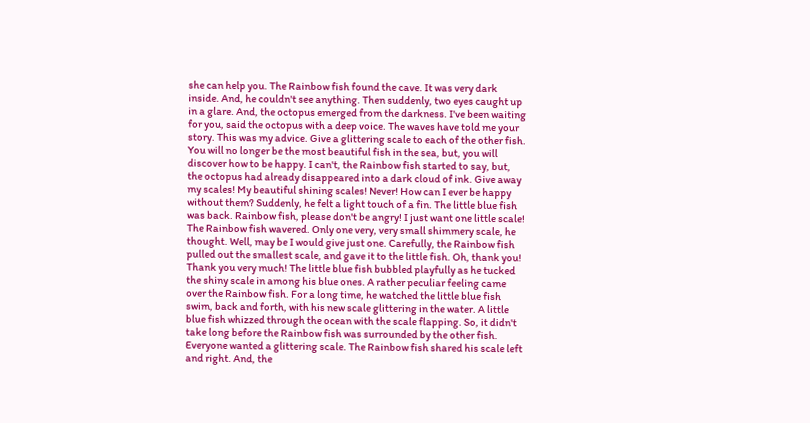she can help you. The Rainbow fish found the cave. It was very dark inside. And, he couldn't see anything. Then suddenly, two eyes caught up in a glare. And, the octopus emerged from the darkness. I've been waiting for you, said the octopus with a deep voice. The waves have told me your story. This was my advice. Give a glittering scale to each of the other fish. You will no longer be the most beautiful fish in the sea, but, you will discover how to be happy. I can't, the Rainbow fish started to say, but, the octopus had already disappeared into a dark cloud of ink. Give away my scales! My beautiful shining scales! Never! How can I ever be happy without them? Suddenly, he felt a light touch of a fin. The little blue fish was back. Rainbow fish, please don't be angry! I just want one little scale! The Rainbow fish wavered. Only one very, very small shimmery scale, he thought. Well, may be I would give just one. Carefully, the Rainbow fish pulled out the smallest scale, and gave it to the little fish. Oh, thank you! Thank you very much! The little blue fish bubbled playfully as he tucked the shiny scale in among his blue ones. A rather peculiar feeling came over the Rainbow fish. For a long time, he watched the little blue fish swim, back and forth, with his new scale glittering in the water. A little blue fish whizzed through the ocean with the scale flapping. So, it didn't take long before the Rainbow fish was surrounded by the other fish. Everyone wanted a glittering scale. The Rainbow fish shared his scale left and right. And, the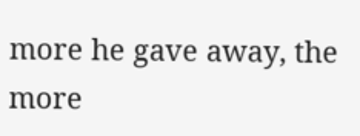more he gave away, the more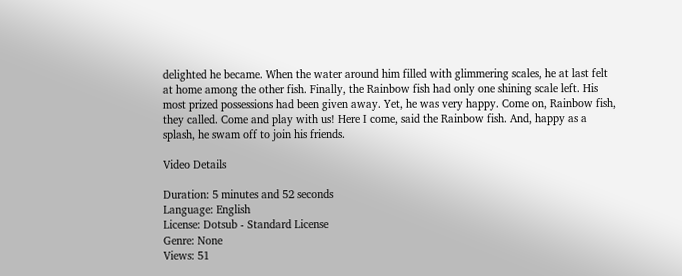delighted he became. When the water around him filled with glimmering scales, he at last felt at home among the other fish. Finally, the Rainbow fish had only one shining scale left. His most prized possessions had been given away. Yet, he was very happy. Come on, Rainbow fish, they called. Come and play with us! Here I come, said the Rainbow fish. And, happy as a splash, he swam off to join his friends.

Video Details

Duration: 5 minutes and 52 seconds
Language: English
License: Dotsub - Standard License
Genre: None
Views: 51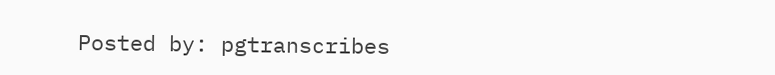Posted by: pgtranscribes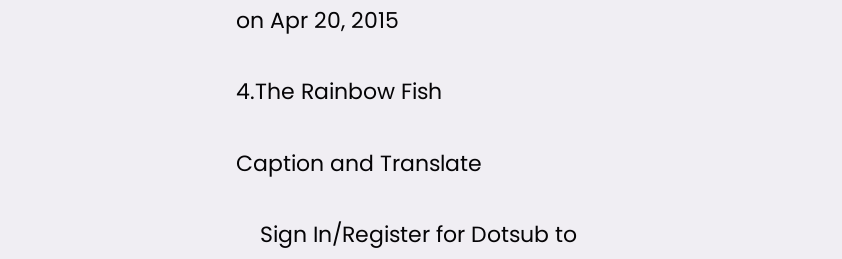on Apr 20, 2015

4.The Rainbow Fish

Caption and Translate

    Sign In/Register for Dotsub to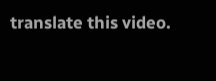translate this video.